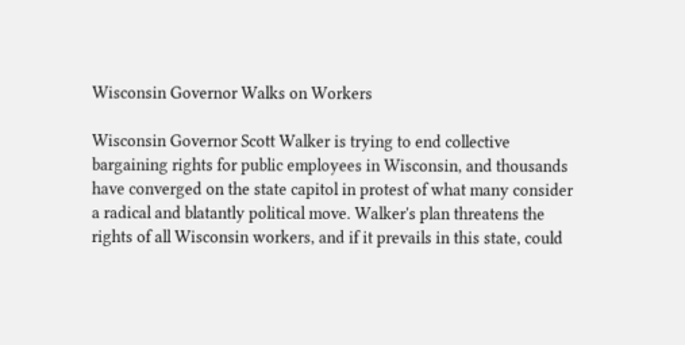Wisconsin Governor Walks on Workers

Wisconsin Governor Scott Walker is trying to end collective bargaining rights for public employees in Wisconsin, and thousands have converged on the state capitol in protest of what many consider a radical and blatantly political move. Walker's plan threatens the rights of all Wisconsin workers, and if it prevails in this state, could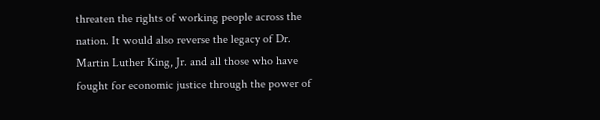threaten the rights of working people across the nation. It would also reverse the legacy of Dr. Martin Luther King, Jr. and all those who have fought for economic justice through the power of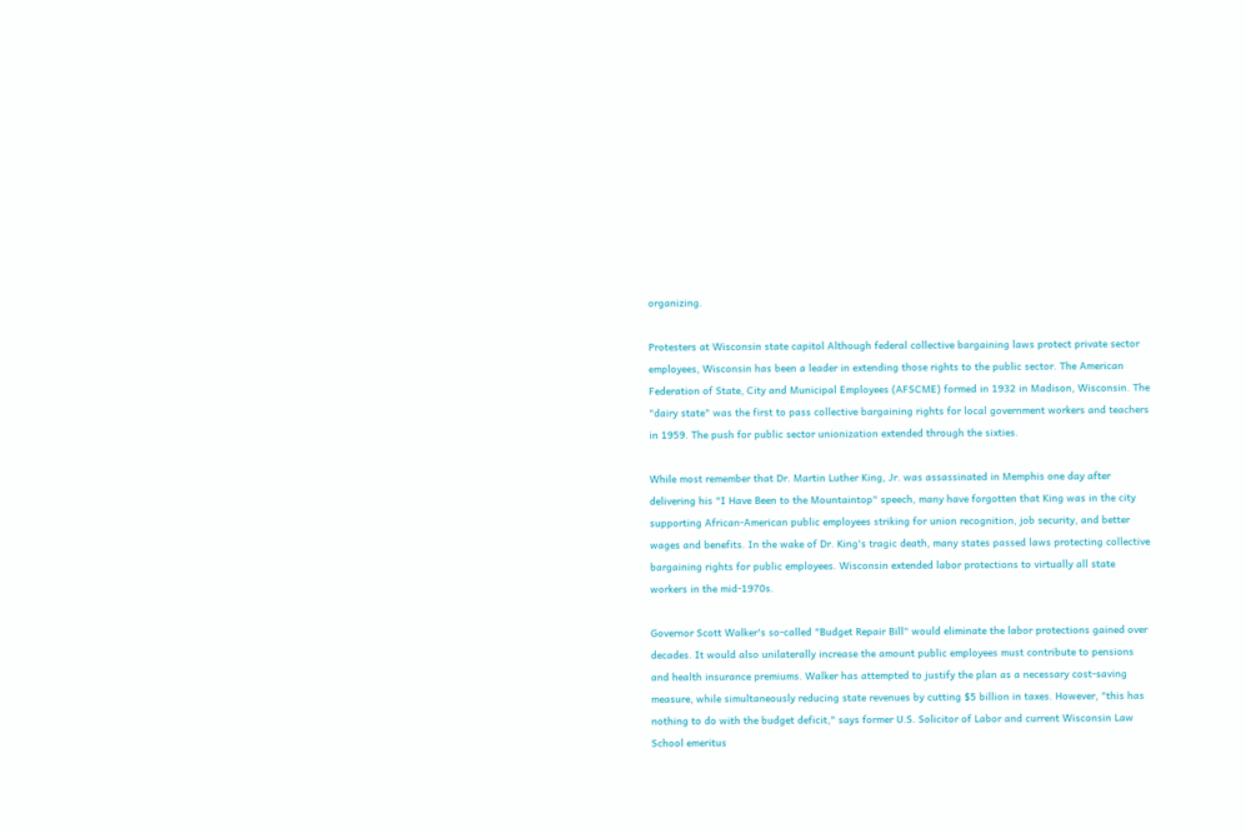organizing.

Protesters at Wisconsin state capitol Although federal collective bargaining laws protect private sector employees, Wisconsin has been a leader in extending those rights to the public sector. The American Federation of State, City and Municipal Employees (AFSCME) formed in 1932 in Madison, Wisconsin. The "dairy state" was the first to pass collective bargaining rights for local government workers and teachers in 1959. The push for public sector unionization extended through the sixties.

While most remember that Dr. Martin Luther King, Jr. was assassinated in Memphis one day after delivering his "I Have Been to the Mountaintop" speech, many have forgotten that King was in the city supporting African-American public employees striking for union recognition, job security, and better wages and benefits. In the wake of Dr. King's tragic death, many states passed laws protecting collective bargaining rights for public employees. Wisconsin extended labor protections to virtually all state workers in the mid-1970s.

Governor Scott Walker's so-called "Budget Repair Bill" would eliminate the labor protections gained over decades. It would also unilaterally increase the amount public employees must contribute to pensions and health insurance premiums. Walker has attempted to justify the plan as a necessary cost-saving measure, while simultaneously reducing state revenues by cutting $5 billion in taxes. However, "this has nothing to do with the budget deficit," says former U.S. Solicitor of Labor and current Wisconsin Law School emeritus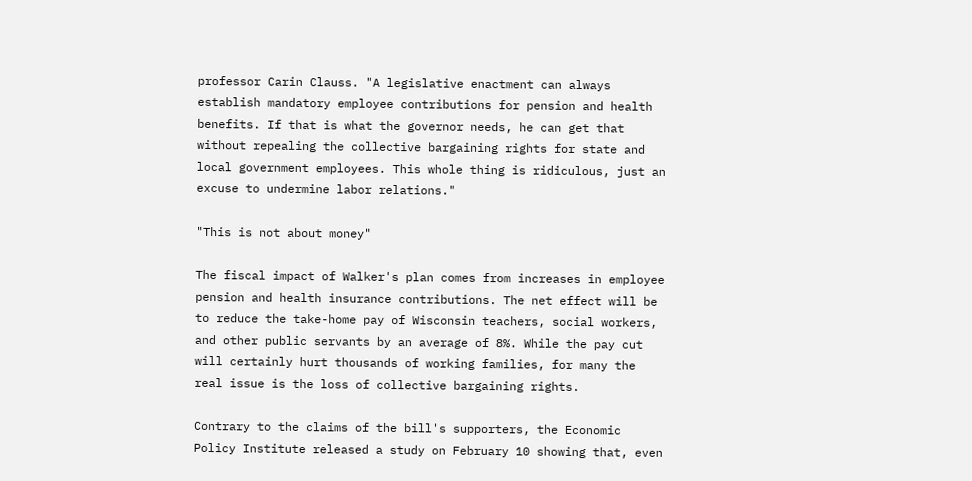professor Carin Clauss. "A legislative enactment can always establish mandatory employee contributions for pension and health benefits. If that is what the governor needs, he can get that without repealing the collective bargaining rights for state and local government employees. This whole thing is ridiculous, just an excuse to undermine labor relations."

"This is not about money"

The fiscal impact of Walker's plan comes from increases in employee pension and health insurance contributions. The net effect will be to reduce the take-home pay of Wisconsin teachers, social workers, and other public servants by an average of 8%. While the pay cut will certainly hurt thousands of working families, for many the real issue is the loss of collective bargaining rights.

Contrary to the claims of the bill's supporters, the Economic Policy Institute released a study on February 10 showing that, even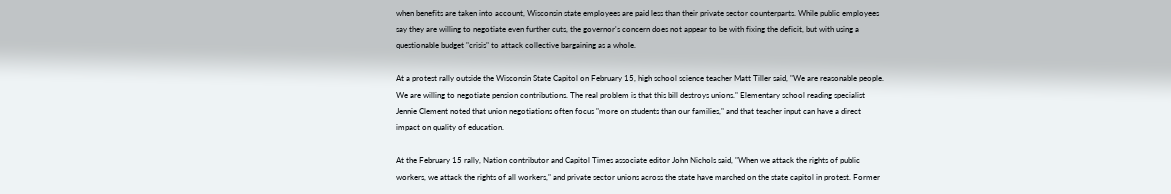when benefits are taken into account, Wisconsin state employees are paid less than their private sector counterparts. While public employees say they are willing to negotiate even further cuts, the governor's concern does not appear to be with fixing the deficit, but with using a questionable budget "crisis" to attack collective bargaining as a whole.

At a protest rally outside the Wisconsin State Capitol on February 15, high school science teacher Matt Tiller said, "We are reasonable people. We are willing to negotiate pension contributions. The real problem is that this bill destroys unions." Elementary school reading specialist Jennie Clement noted that union negotiations often focus "more on students than our families," and that teacher input can have a direct impact on quality of education.

At the February 15 rally, Nation contributor and Capitol Times associate editor John Nichols said, "When we attack the rights of public workers, we attack the rights of all workers," and private sector unions across the state have marched on the state capitol in protest. Former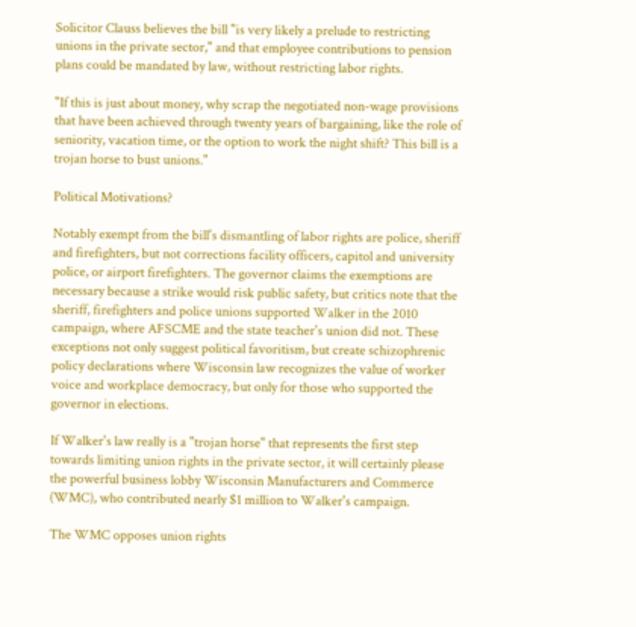Solicitor Clauss believes the bill "is very likely a prelude to restricting unions in the private sector," and that employee contributions to pension plans could be mandated by law, without restricting labor rights.

"If this is just about money, why scrap the negotiated non-wage provisions that have been achieved through twenty years of bargaining, like the role of seniority, vacation time, or the option to work the night shift? This bill is a trojan horse to bust unions."

Political Motivations?

Notably exempt from the bill's dismantling of labor rights are police, sheriff and firefighters, but not corrections facility officers, capitol and university police, or airport firefighters. The governor claims the exemptions are necessary because a strike would risk public safety, but critics note that the sheriff, firefighters and police unions supported Walker in the 2010 campaign, where AFSCME and the state teacher's union did not. These exceptions not only suggest political favoritism, but create schizophrenic policy declarations where Wisconsin law recognizes the value of worker voice and workplace democracy, but only for those who supported the governor in elections.

If Walker's law really is a "trojan horse" that represents the first step towards limiting union rights in the private sector, it will certainly please the powerful business lobby Wisconsin Manufacturers and Commerce (WMC), who contributed nearly $1 million to Walker's campaign.

The WMC opposes union rights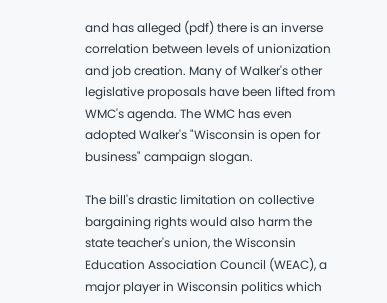and has alleged (pdf) there is an inverse correlation between levels of unionization and job creation. Many of Walker's other legislative proposals have been lifted from WMC's agenda. The WMC has even adopted Walker's "Wisconsin is open for business" campaign slogan.

The bill's drastic limitation on collective bargaining rights would also harm the state teacher's union, the Wisconsin Education Association Council (WEAC), a major player in Wisconsin politics which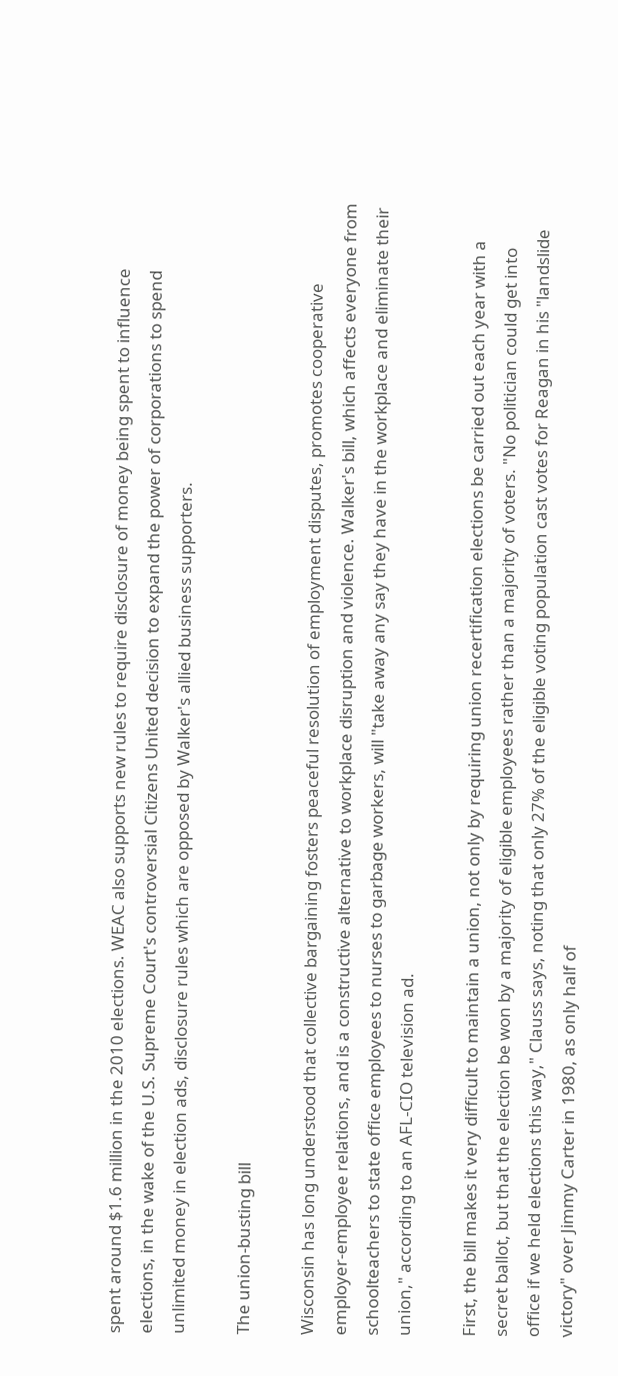spent around $1.6 million in the 2010 elections. WEAC also supports new rules to require disclosure of money being spent to influence elections, in the wake of the U.S. Supreme Court's controversial Citizens United decision to expand the power of corporations to spend unlimited money in election ads, disclosure rules which are opposed by Walker's allied business supporters.

The union-busting bill

Wisconsin has long understood that collective bargaining fosters peaceful resolution of employment disputes, promotes cooperative employer-employee relations, and is a constructive alternative to workplace disruption and violence. Walker's bill, which affects everyone from schoolteachers to state office employees to nurses to garbage workers, will "take away any say they have in the workplace and eliminate their union," according to an AFL-CIO television ad.

First, the bill makes it very difficult to maintain a union, not only by requiring union recertification elections be carried out each year with a secret ballot, but that the election be won by a majority of eligible employees rather than a majority of voters. "No politician could get into office if we held elections this way," Clauss says, noting that only 27% of the eligible voting population cast votes for Reagan in his "landslide victory" over Jimmy Carter in 1980, as only half of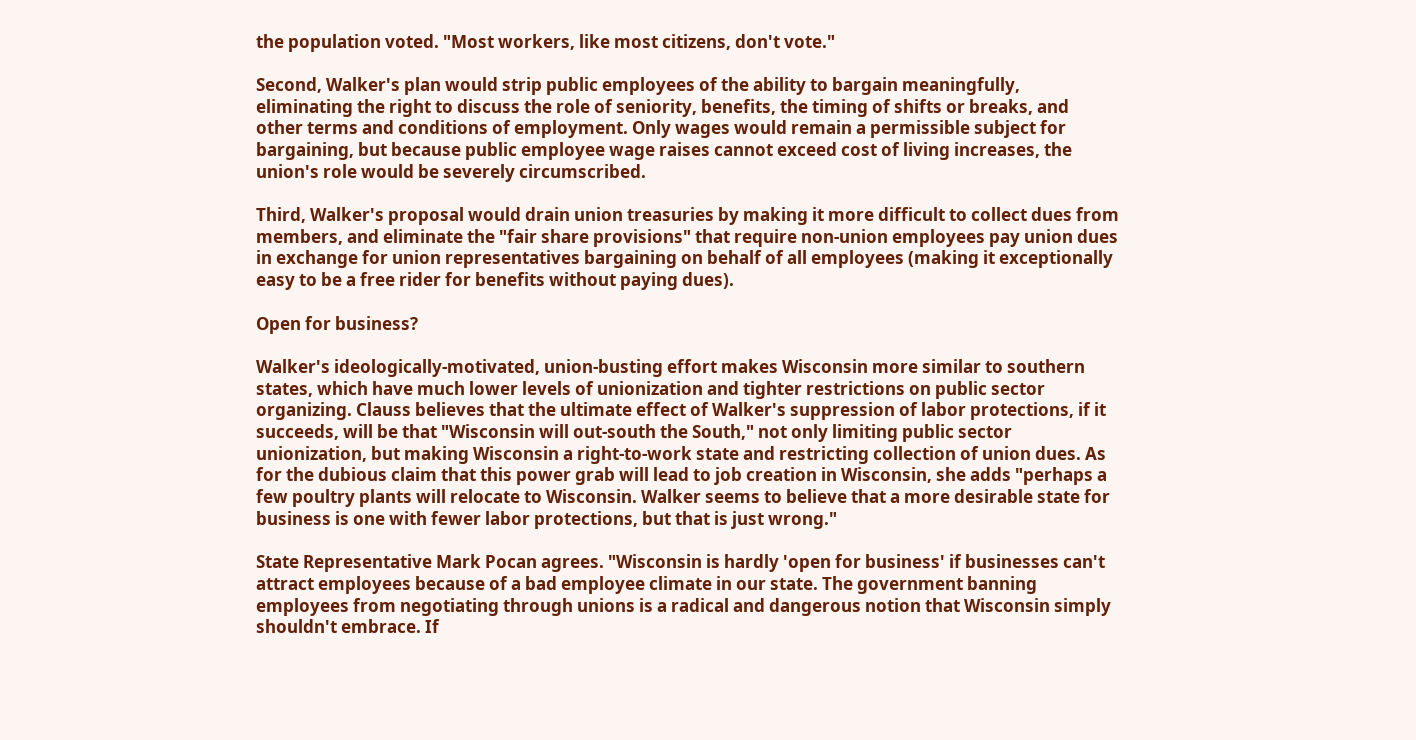the population voted. "Most workers, like most citizens, don't vote."

Second, Walker's plan would strip public employees of the ability to bargain meaningfully, eliminating the right to discuss the role of seniority, benefits, the timing of shifts or breaks, and other terms and conditions of employment. Only wages would remain a permissible subject for bargaining, but because public employee wage raises cannot exceed cost of living increases, the union's role would be severely circumscribed.

Third, Walker's proposal would drain union treasuries by making it more difficult to collect dues from members, and eliminate the "fair share provisions" that require non-union employees pay union dues in exchange for union representatives bargaining on behalf of all employees (making it exceptionally easy to be a free rider for benefits without paying dues).

Open for business?

Walker's ideologically-motivated, union-busting effort makes Wisconsin more similar to southern states, which have much lower levels of unionization and tighter restrictions on public sector organizing. Clauss believes that the ultimate effect of Walker's suppression of labor protections, if it succeeds, will be that "Wisconsin will out-south the South," not only limiting public sector unionization, but making Wisconsin a right-to-work state and restricting collection of union dues. As for the dubious claim that this power grab will lead to job creation in Wisconsin, she adds "perhaps a few poultry plants will relocate to Wisconsin. Walker seems to believe that a more desirable state for business is one with fewer labor protections, but that is just wrong."

State Representative Mark Pocan agrees. "Wisconsin is hardly 'open for business' if businesses can't attract employees because of a bad employee climate in our state. The government banning employees from negotiating through unions is a radical and dangerous notion that Wisconsin simply shouldn't embrace. If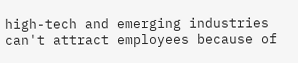high-tech and emerging industries can't attract employees because of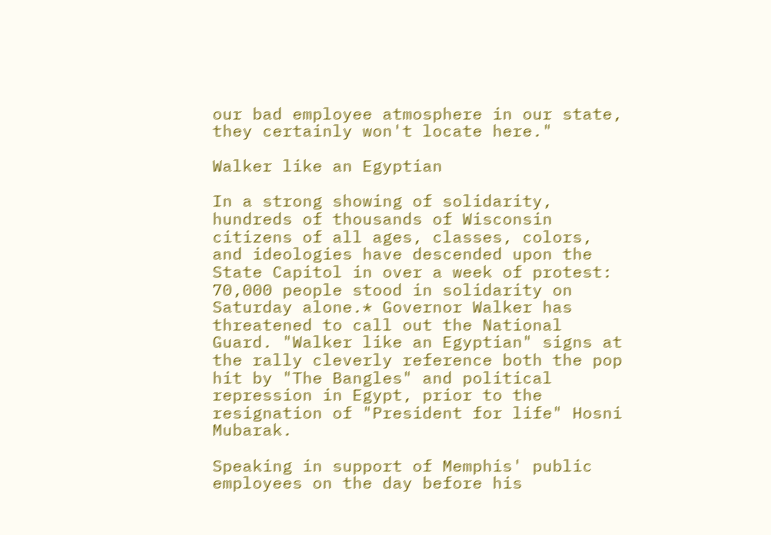our bad employee atmosphere in our state, they certainly won't locate here."

Walker like an Egyptian

In a strong showing of solidarity, hundreds of thousands of Wisconsin citizens of all ages, classes, colors, and ideologies have descended upon the State Capitol in over a week of protest: 70,000 people stood in solidarity on Saturday alone.* Governor Walker has threatened to call out the National Guard. "Walker like an Egyptian" signs at the rally cleverly reference both the pop hit by "The Bangles" and political repression in Egypt, prior to the resignation of "President for life" Hosni Mubarak.

Speaking in support of Memphis' public employees on the day before his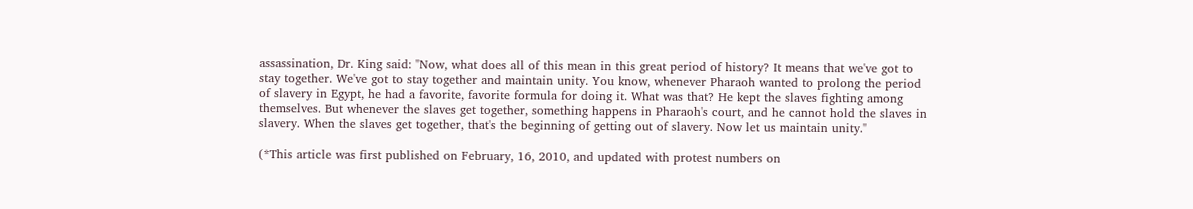assassination, Dr. King said: "Now, what does all of this mean in this great period of history? It means that we've got to stay together. We've got to stay together and maintain unity. You know, whenever Pharaoh wanted to prolong the period of slavery in Egypt, he had a favorite, favorite formula for doing it. What was that? He kept the slaves fighting among themselves. But whenever the slaves get together, something happens in Pharaoh's court, and he cannot hold the slaves in slavery. When the slaves get together, that's the beginning of getting out of slavery. Now let us maintain unity."

(*This article was first published on February, 16, 2010, and updated with protest numbers on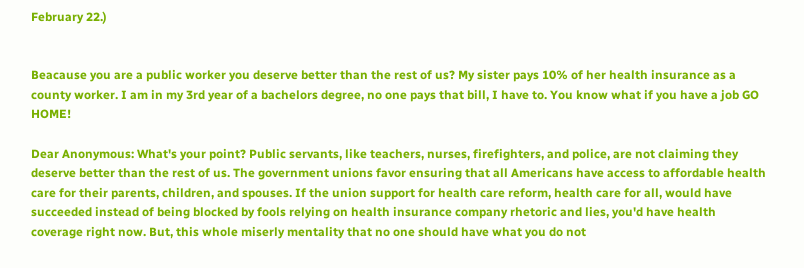February 22.)


Beacause you are a public worker you deserve better than the rest of us? My sister pays 10% of her health insurance as a county worker. I am in my 3rd year of a bachelors degree, no one pays that bill, I have to. You know what if you have a job GO HOME!

Dear Anonymous: What's your point? Public servants, like teachers, nurses, firefighters, and police, are not claiming they deserve better than the rest of us. The government unions favor ensuring that all Americans have access to affordable health care for their parents, children, and spouses. If the union support for health care reform, health care for all, would have succeeded instead of being blocked by fools relying on health insurance company rhetoric and lies, you'd have health coverage right now. But, this whole miserly mentality that no one should have what you do not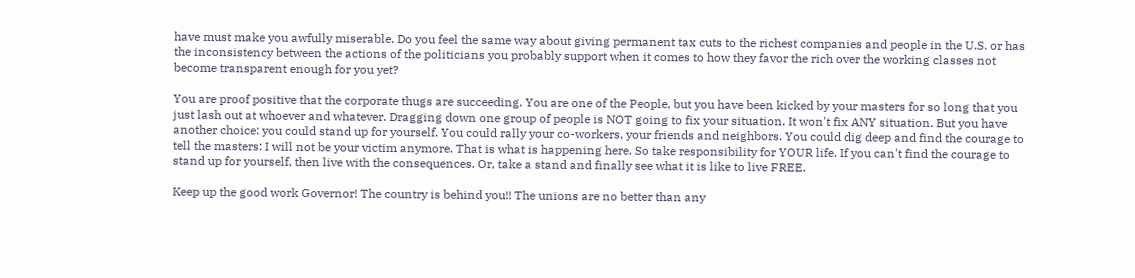have must make you awfully miserable. Do you feel the same way about giving permanent tax cuts to the richest companies and people in the U.S. or has the inconsistency between the actions of the politicians you probably support when it comes to how they favor the rich over the working classes not become transparent enough for you yet?

You are proof positive that the corporate thugs are succeeding. You are one of the People, but you have been kicked by your masters for so long that you just lash out at whoever and whatever. Dragging down one group of people is NOT going to fix your situation. It won't fix ANY situation. But you have another choice: you could stand up for yourself. You could rally your co-workers, your friends and neighbors. You could dig deep and find the courage to tell the masters: I will not be your victim anymore. That is what is happening here. So take responsibility for YOUR life. If you can't find the courage to stand up for yourself, then live with the consequences. Or, take a stand and finally see what it is like to live FREE.

Keep up the good work Governor! The country is behind you!! The unions are no better than any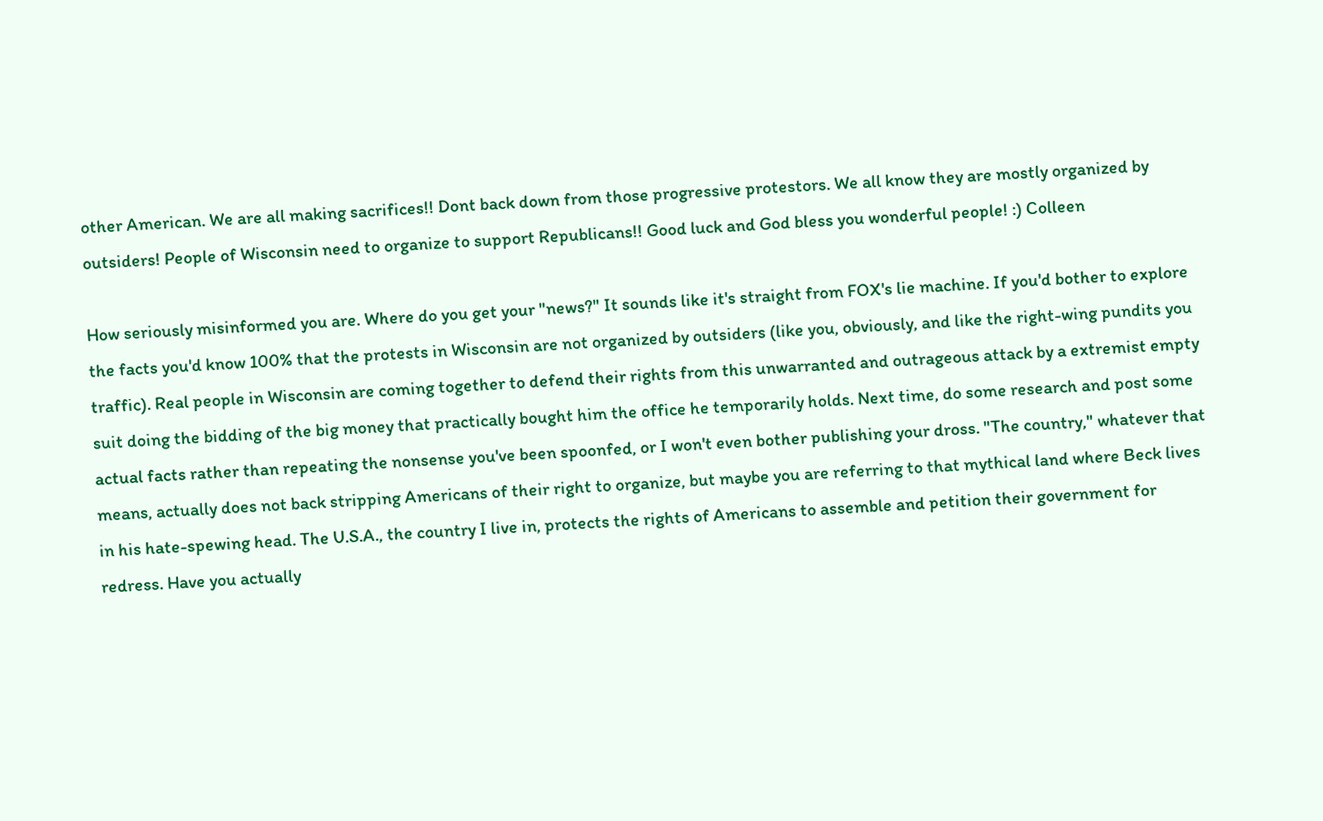other American. We are all making sacrifices!! Dont back down from those progressive protestors. We all know they are mostly organized by outsiders! People of Wisconsin need to organize to support Republicans!! Good luck and God bless you wonderful people! :) Colleen

How seriously misinformed you are. Where do you get your "news?" It sounds like it's straight from FOX's lie machine. If you'd bother to explore the facts you'd know 100% that the protests in Wisconsin are not organized by outsiders (like you, obviously, and like the right-wing pundits you traffic). Real people in Wisconsin are coming together to defend their rights from this unwarranted and outrageous attack by a extremist empty suit doing the bidding of the big money that practically bought him the office he temporarily holds. Next time, do some research and post some actual facts rather than repeating the nonsense you've been spoonfed, or I won't even bother publishing your dross. "The country," whatever that means, actually does not back stripping Americans of their right to organize, but maybe you are referring to that mythical land where Beck lives in his hate-spewing head. The U.S.A., the country I live in, protects the rights of Americans to assemble and petition their government for redress. Have you actually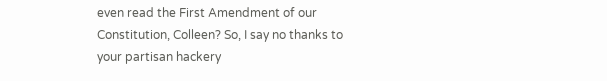even read the First Amendment of our Constitution, Colleen? So, I say no thanks to your partisan hackery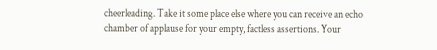cheerleading. Take it some place else where you can receive an echo chamber of applause for your empty, factless assertions. Your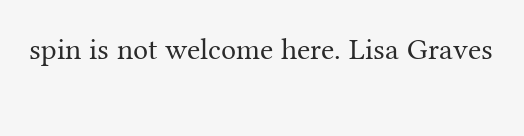spin is not welcome here. Lisa Graves